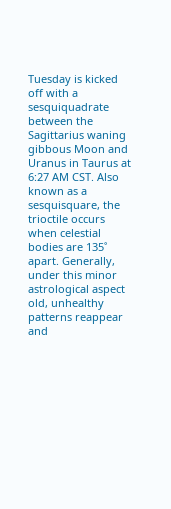Tuesday is kicked off with a sesquiquadrate between the Sagittarius waning gibbous Moon and Uranus in Taurus at 6:27 AM CST. Also known as a sesquisquare, the trioctile occurs when celestial bodies are 135˚ apart. Generally, under this minor astrological aspect old, unhealthy patterns reappear and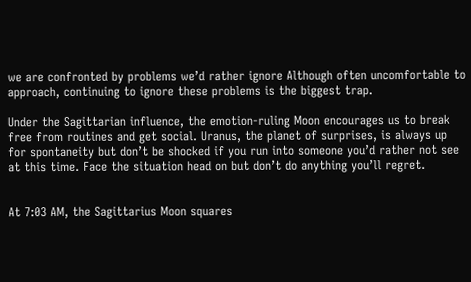we are confronted by problems we’d rather ignore Although often uncomfortable to approach, continuing to ignore these problems is the biggest trap.

Under the Sagittarian influence, the emotion-ruling Moon encourages us to break free from routines and get social. Uranus, the planet of surprises, is always up for spontaneity but don’t be shocked if you run into someone you’d rather not see at this time. Face the situation head on but don’t do anything you’ll regret.


At 7:03 AM, the Sagittarius Moon squares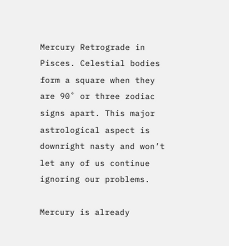Mercury Retrograde in Pisces. Celestial bodies form a square when they are 90˚ or three zodiac signs apart. This major astrological aspect is downright nasty and won’t let any of us continue ignoring our problems.

Mercury is already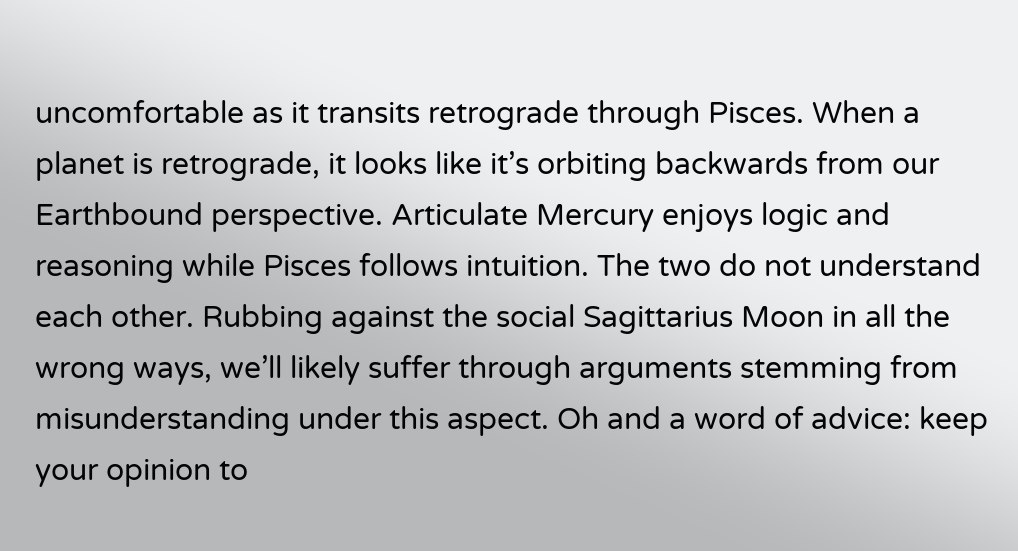uncomfortable as it transits retrograde through Pisces. When a planet is retrograde, it looks like it’s orbiting backwards from our Earthbound perspective. Articulate Mercury enjoys logic and reasoning while Pisces follows intuition. The two do not understand each other. Rubbing against the social Sagittarius Moon in all the wrong ways, we’ll likely suffer through arguments stemming from misunderstanding under this aspect. Oh and a word of advice: keep your opinion to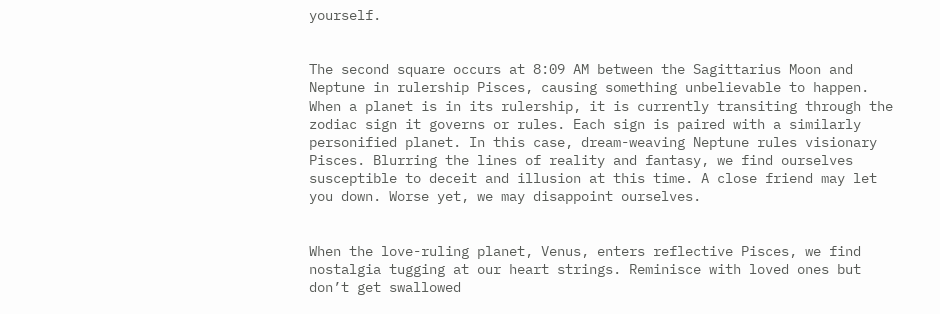yourself.


The second square occurs at 8:09 AM between the Sagittarius Moon and Neptune in rulership Pisces, causing something unbelievable to happen. When a planet is in its rulership, it is currently transiting through the zodiac sign it governs or rules. Each sign is paired with a similarly personified planet. In this case, dream-weaving Neptune rules visionary Pisces. Blurring the lines of reality and fantasy, we find ourselves susceptible to deceit and illusion at this time. A close friend may let you down. Worse yet, we may disappoint ourselves.


When the love-ruling planet, Venus, enters reflective Pisces, we find nostalgia tugging at our heart strings. Reminisce with loved ones but don’t get swallowed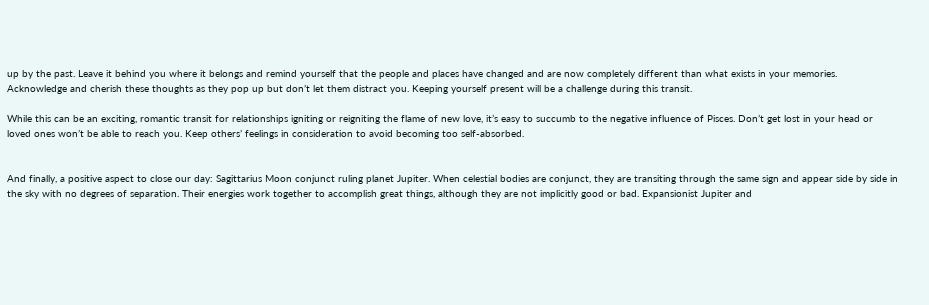up by the past. Leave it behind you where it belongs and remind yourself that the people and places have changed and are now completely different than what exists in your memories. Acknowledge and cherish these thoughts as they pop up but don’t let them distract you. Keeping yourself present will be a challenge during this transit.

While this can be an exciting, romantic transit for relationships igniting or reigniting the flame of new love, it’s easy to succumb to the negative influence of Pisces. Don’t get lost in your head or loved ones won’t be able to reach you. Keep others’ feelings in consideration to avoid becoming too self-absorbed.


And finally, a positive aspect to close our day: Sagittarius Moon conjunct ruling planet Jupiter. When celestial bodies are conjunct, they are transiting through the same sign and appear side by side in the sky with no degrees of separation. Their energies work together to accomplish great things, although they are not implicitly good or bad. Expansionist Jupiter and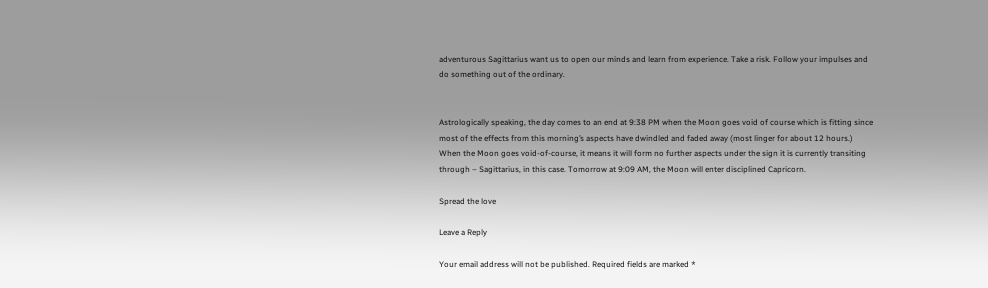adventurous Sagittarius want us to open our minds and learn from experience. Take a risk. Follow your impulses and do something out of the ordinary.


Astrologically speaking, the day comes to an end at 9:38 PM when the Moon goes void of course which is fitting since most of the effects from this morning’s aspects have dwindled and faded away (most linger for about 12 hours.) When the Moon goes void-of-course, it means it will form no further aspects under the sign it is currently transiting through – Sagittarius, in this case. Tomorrow at 9:09 AM, the Moon will enter disciplined Capricorn.

Spread the love

Leave a Reply

Your email address will not be published. Required fields are marked *